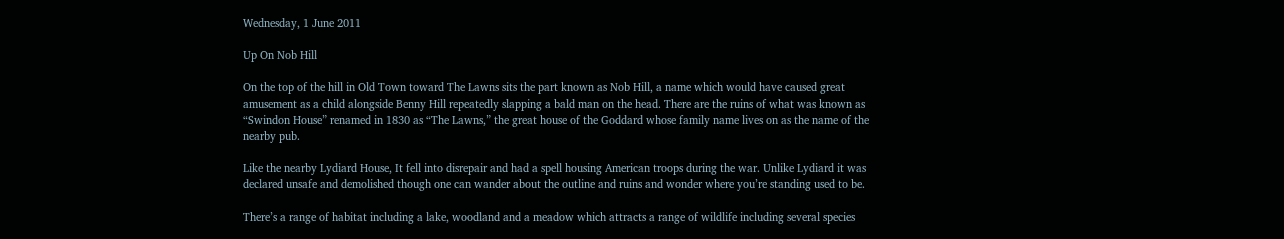Wednesday, 1 June 2011

Up On Nob Hill

On the top of the hill in Old Town toward The Lawns sits the part known as Nob Hill, a name which would have caused great amusement as a child alongside Benny Hill repeatedly slapping a bald man on the head. There are the ruins of what was known as “Swindon House” renamed in 1830 as “The Lawns,” the great house of the Goddard whose family name lives on as the name of the nearby pub.

Like the nearby Lydiard House, It fell into disrepair and had a spell housing American troops during the war. Unlike Lydiard it was declared unsafe and demolished though one can wander about the outline and ruins and wonder where you’re standing used to be.

There’s a range of habitat including a lake, woodland and a meadow which attracts a range of wildlife including several species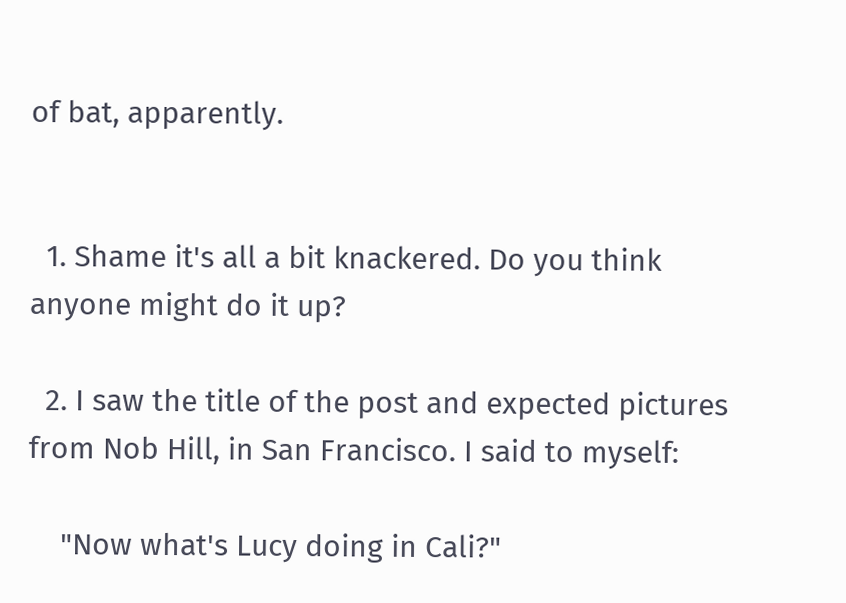of bat, apparently.


  1. Shame it's all a bit knackered. Do you think anyone might do it up?

  2. I saw the title of the post and expected pictures from Nob Hill, in San Francisco. I said to myself:

    "Now what's Lucy doing in Cali?"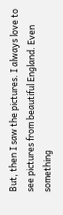But, then I saw the pictures. I always love to see pictures from beautiful England. Even something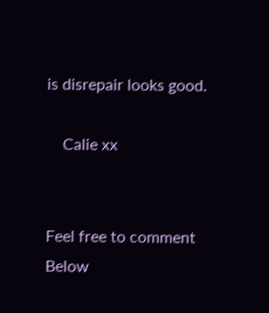is disrepair looks good.

    Calie xx


Feel free to comment Below